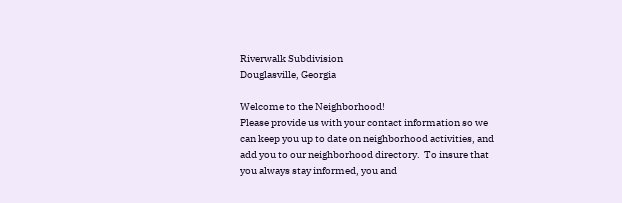Riverwalk Subdivision
Douglasville, Georgia

Welcome to the Neighborhood!
Please provide us with your contact information so we can keep you up to date on neighborhood activities, and add you to our neighborhood directory.  To insure that you always stay informed, you and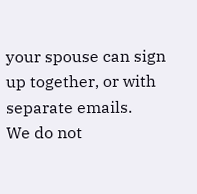your spouse can sign up together, or with separate emails.
We do not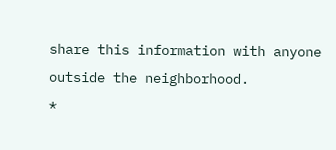share this information with anyone outside the neighborhood.
*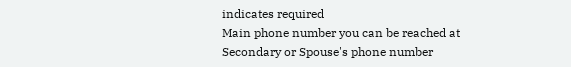indicates required
Main phone number you can be reached at
Secondary or Spouse's phone number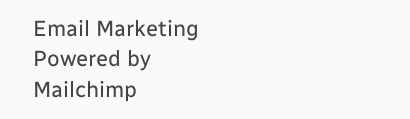Email Marketing Powered by Mailchimp